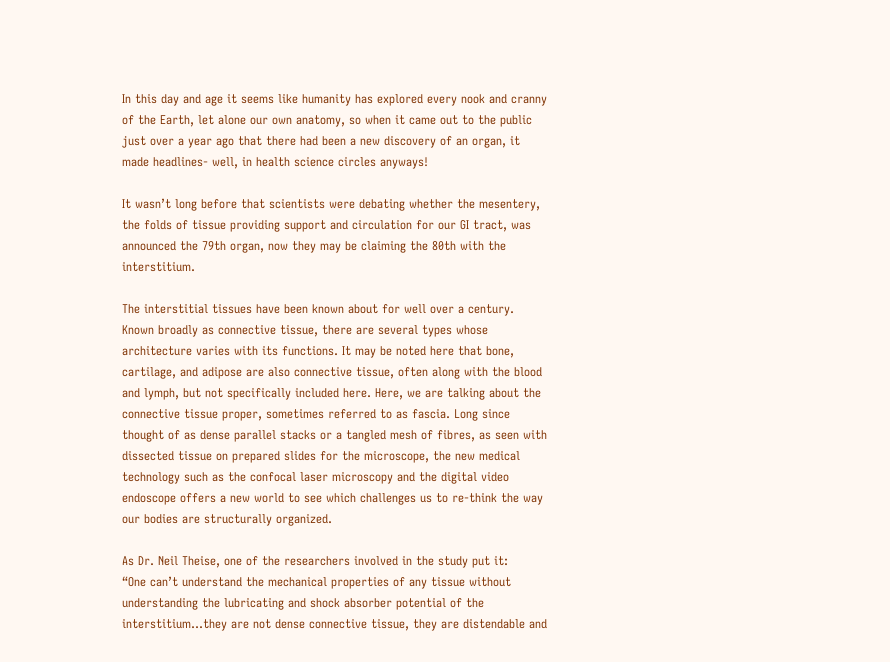In this day and age it seems like humanity has explored every nook and cranny of the Earth, let alone our own anatomy, so when it came out to the public just over a year ago that there had been a new discovery of an organ, it made headlines- well, in health science circles anyways!

It wasn’t long before that scientists were debating whether the mesentery, the folds of tissue providing support and circulation for our GI tract, was announced the 79th organ, now they may be claiming the 80th with the interstitium.

The interstitial tissues have been known about for well over a century. Known broadly as connective tissue, there are several types whose architecture varies with its functions. It may be noted here that bone, cartilage, and adipose are also connective tissue, often along with the blood and lymph, but not specifically included here. Here, we are talking about the connective tissue proper, sometimes referred to as fascia. Long since thought of as dense parallel stacks or a tangled mesh of fibres, as seen with dissected tissue on prepared slides for the microscope, the new medical technology such as the confocal laser microscopy and the digital video endoscope offers a new world to see which challenges us to re-think the way our bodies are structurally organized.

As Dr. Neil Theise, one of the researchers involved in the study put it:
“One can’t understand the mechanical properties of any tissue without understanding the lubricating and shock absorber potential of the interstitium…they are not dense connective tissue, they are distendable and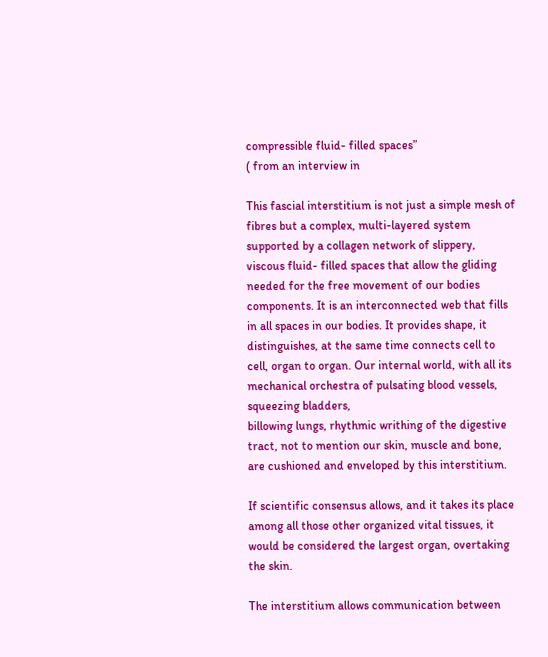compressible fluid- filled spaces”
( from an interview in

This fascial interstitium is not just a simple mesh of fibres but a complex, multi-layered system supported by a collagen network of slippery, viscous fluid- filled spaces that allow the gliding needed for the free movement of our bodies components. It is an interconnected web that fills in all spaces in our bodies. It provides shape, it distinguishes, at the same time connects cell to cell, organ to organ. Our internal world, with all its mechanical orchestra of pulsating blood vessels, squeezing bladders,
billowing lungs, rhythmic writhing of the digestive tract, not to mention our skin, muscle and bone, are cushioned and enveloped by this interstitium.

If scientific consensus allows, and it takes its place among all those other organized vital tissues, it would be considered the largest organ, overtaking the skin.

The interstitium allows communication between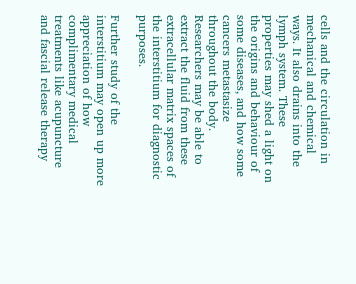cells and the circulation in mechanical and chemical ways. It also drains into the lymph system. These properties may shed a light on the origins and behaviour of some diseases, and how some cancers metastasize throughout the body. Researchers may be able to extract the fluid from these extracellular matrix spaces of the interstitium for diagnostic purposes.

Further study of the interstitium may open up more appreciation of how complimentary medical treatments like acupuncture and fascial release therapy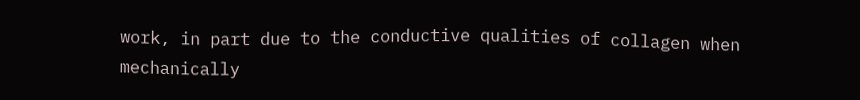work, in part due to the conductive qualities of collagen when mechanically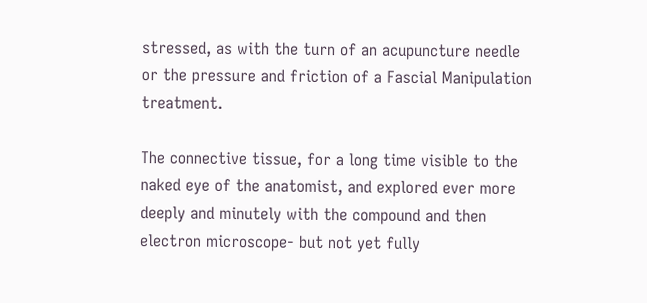stressed, as with the turn of an acupuncture needle or the pressure and friction of a Fascial Manipulation treatment.

The connective tissue, for a long time visible to the naked eye of the anatomist, and explored ever more deeply and minutely with the compound and then electron microscope- but not yet fully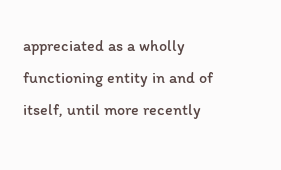appreciated as a wholly functioning entity in and of itself, until more recently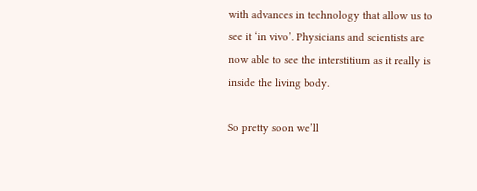with advances in technology that allow us to see it ‘in vivo’. Physicians and scientists are now able to see the interstitium as it really is inside the living body.

So pretty soon we’ll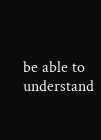be able to understand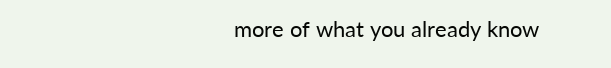more of what you already know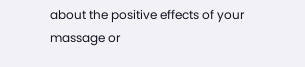about the positive effects of your massage or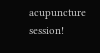acupuncture session!